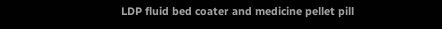LDP fluid bed coater and medicine pellet pill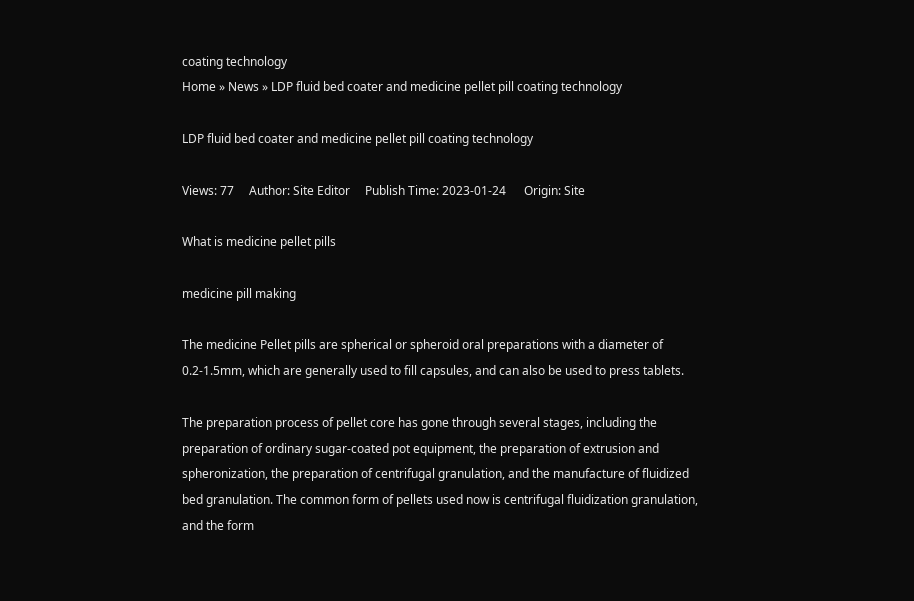coating technology
Home » News » LDP fluid bed coater and medicine pellet pill coating technology

LDP fluid bed coater and medicine pellet pill coating technology

Views: 77     Author: Site Editor     Publish Time: 2023-01-24      Origin: Site

What is medicine pellet pills

medicine pill making

The medicine Pellet pills are spherical or spheroid oral preparations with a diameter of 0.2-1.5mm, which are generally used to fill capsules, and can also be used to press tablets.

The preparation process of pellet core has gone through several stages, including the preparation of ordinary sugar-coated pot equipment, the preparation of extrusion and spheronization, the preparation of centrifugal granulation, and the manufacture of fluidized bed granulation. The common form of pellets used now is centrifugal fluidization granulation, and the form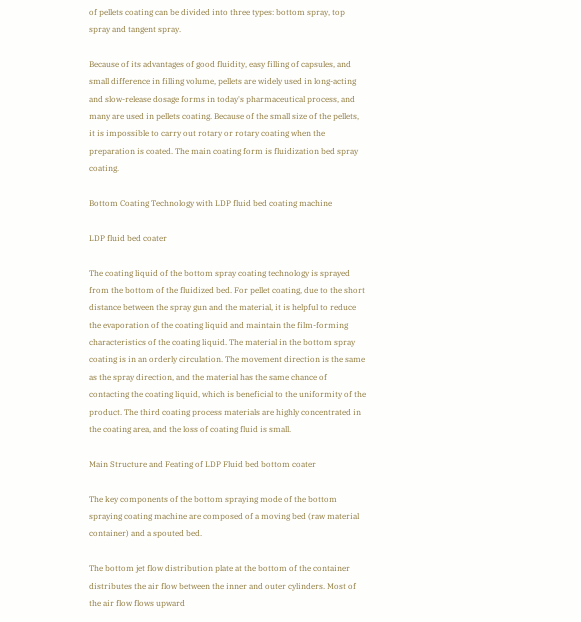of pellets coating can be divided into three types: bottom spray, top spray and tangent spray.

Because of its advantages of good fluidity, easy filling of capsules, and small difference in filling volume, pellets are widely used in long-acting and slow-release dosage forms in today's pharmaceutical process, and many are used in pellets coating. Because of the small size of the pellets, it is impossible to carry out rotary or rotary coating when the preparation is coated. The main coating form is fluidization bed spray coating.

Bottom Coating Technology with LDP fluid bed coating machine

LDP fluid bed coater

The coating liquid of the bottom spray coating technology is sprayed from the bottom of the fluidized bed. For pellet coating, due to the short distance between the spray gun and the material, it is helpful to reduce the evaporation of the coating liquid and maintain the film-forming characteristics of the coating liquid. The material in the bottom spray coating is in an orderly circulation. The movement direction is the same as the spray direction, and the material has the same chance of contacting the coating liquid, which is beneficial to the uniformity of the product. The third coating process materials are highly concentrated in the coating area, and the loss of coating fluid is small.

Main Structure and Feating of LDP Fluid bed bottom coater

The key components of the bottom spraying mode of the bottom spraying coating machine are composed of a moving bed (raw material container) and a spouted bed.

The bottom jet flow distribution plate at the bottom of the container distributes the air flow between the inner and outer cylinders. Most of the air flow flows upward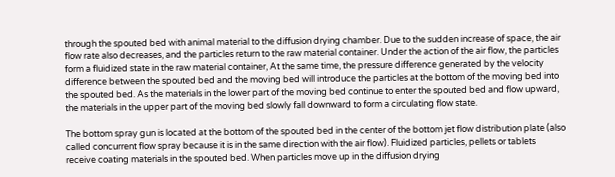through the spouted bed with animal material to the diffusion drying chamber. Due to the sudden increase of space, the air flow rate also decreases, and the particles return to the raw material container. Under the action of the air flow, the particles form a fluidized state in the raw material container, At the same time, the pressure difference generated by the velocity difference between the spouted bed and the moving bed will introduce the particles at the bottom of the moving bed into the spouted bed. As the materials in the lower part of the moving bed continue to enter the spouted bed and flow upward, the materials in the upper part of the moving bed slowly fall downward to form a circulating flow state.

The bottom spray gun is located at the bottom of the spouted bed in the center of the bottom jet flow distribution plate (also called concurrent flow spray because it is in the same direction with the air flow). Fluidized particles, pellets or tablets receive coating materials in the spouted bed. When particles move up in the diffusion drying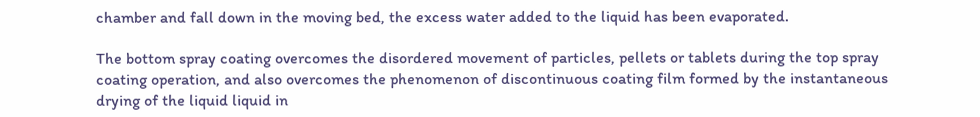chamber and fall down in the moving bed, the excess water added to the liquid has been evaporated.

The bottom spray coating overcomes the disordered movement of particles, pellets or tablets during the top spray coating operation, and also overcomes the phenomenon of discontinuous coating film formed by the instantaneous drying of the liquid liquid in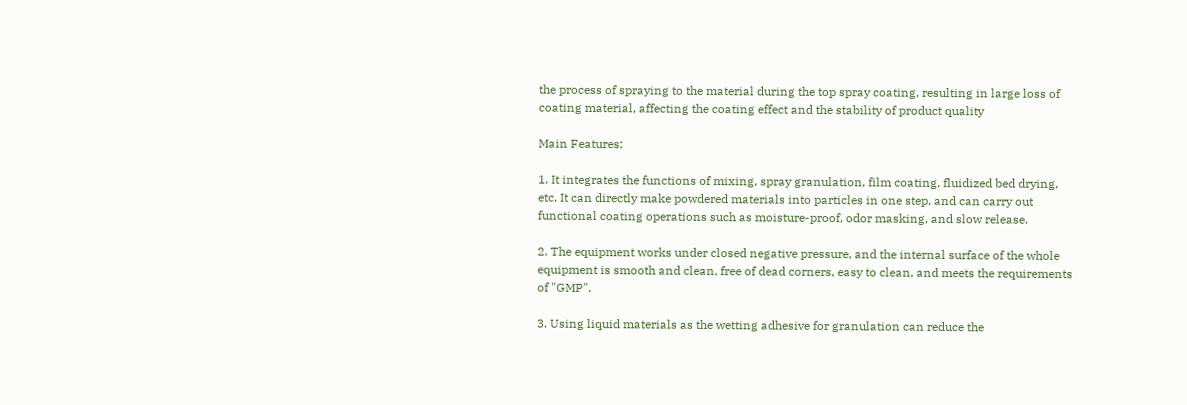the process of spraying to the material during the top spray coating, resulting in large loss of coating material, affecting the coating effect and the stability of product quality

Main Features:

1. It integrates the functions of mixing, spray granulation, film coating, fluidized bed drying, etc. It can directly make powdered materials into particles in one step, and can carry out functional coating operations such as moisture-proof, odor masking, and slow release.

2. The equipment works under closed negative pressure, and the internal surface of the whole equipment is smooth and clean, free of dead corners, easy to clean, and meets the requirements of "GMP".

3. Using liquid materials as the wetting adhesive for granulation can reduce the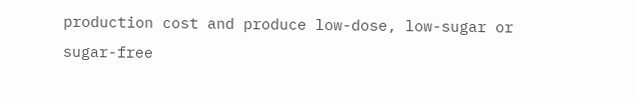production cost and produce low-dose, low-sugar or sugar-free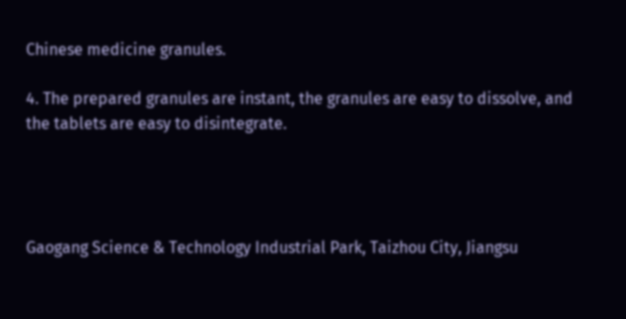Chinese medicine granules.

4. The prepared granules are instant, the granules are easy to dissolve, and the tablets are easy to disintegrate.




Gaogang Science & Technology Industrial Park, Taizhou City, Jiangsu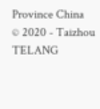Province China
© 2020 - Taizhou TELANG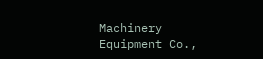Machinery Equipment Co.,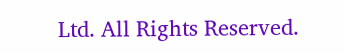Ltd. All Rights Reserved.